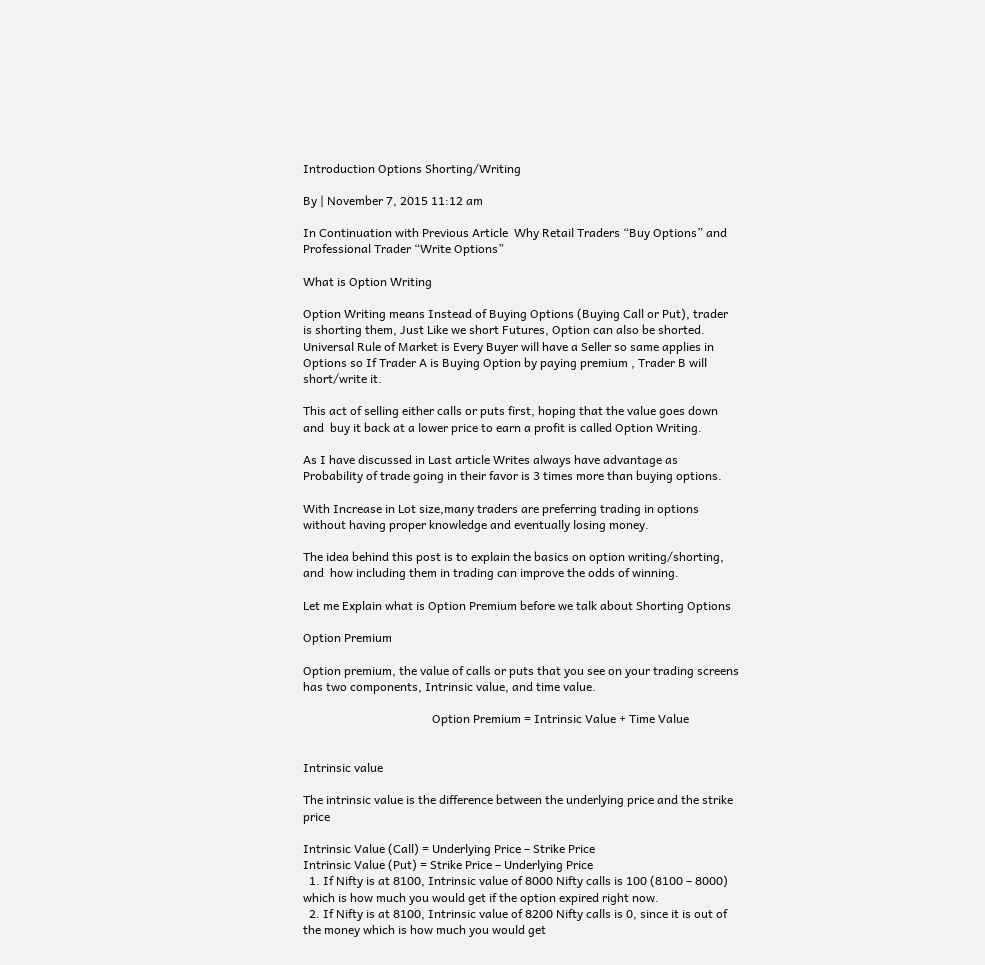Introduction Options Shorting/Writing

By | November 7, 2015 11:12 am

In Continuation with Previous Article  Why Retail Traders “Buy Options” and Professional Trader “Write Options”

What is Option Writing

Option Writing means Instead of Buying Options (Buying Call or Put), trader is shorting them, Just Like we short Futures, Option can also be shorted. Universal Rule of Market is Every Buyer will have a Seller so same applies in Options so If Trader A is Buying Option by paying premium , Trader B will short/write it.

This act of selling either calls or puts first, hoping that the value goes down and  buy it back at a lower price to earn a profit is called Option Writing.

As I have discussed in Last article Writes always have advantage as Probability of trade going in their favor is 3 times more than buying options.

With Increase in Lot size,many traders are preferring trading in options without having proper knowledge and eventually losing money.

The idea behind this post is to explain the basics on option writing/shorting, and  how including them in trading can improve the odds of winning.

Let me Explain what is Option Premium before we talk about Shorting Options

Option Premium

Option premium, the value of calls or puts that you see on your trading screens has two components, Intrinsic value, and time value.

                                           Option Premium = Intrinsic Value + Time Value


Intrinsic value

The intrinsic value is the difference between the underlying price and the strike price

Intrinsic Value (Call) = Underlying Price – Strike Price
Intrinsic Value (Put) = Strike Price – Underlying Price
  1. If Nifty is at 8100, Intrinsic value of 8000 Nifty calls is 100 (8100 – 8000) which is how much you would get if the option expired right now.
  2. If Nifty is at 8100, Intrinsic value of 8200 Nifty calls is 0, since it is out of the money which is how much you would get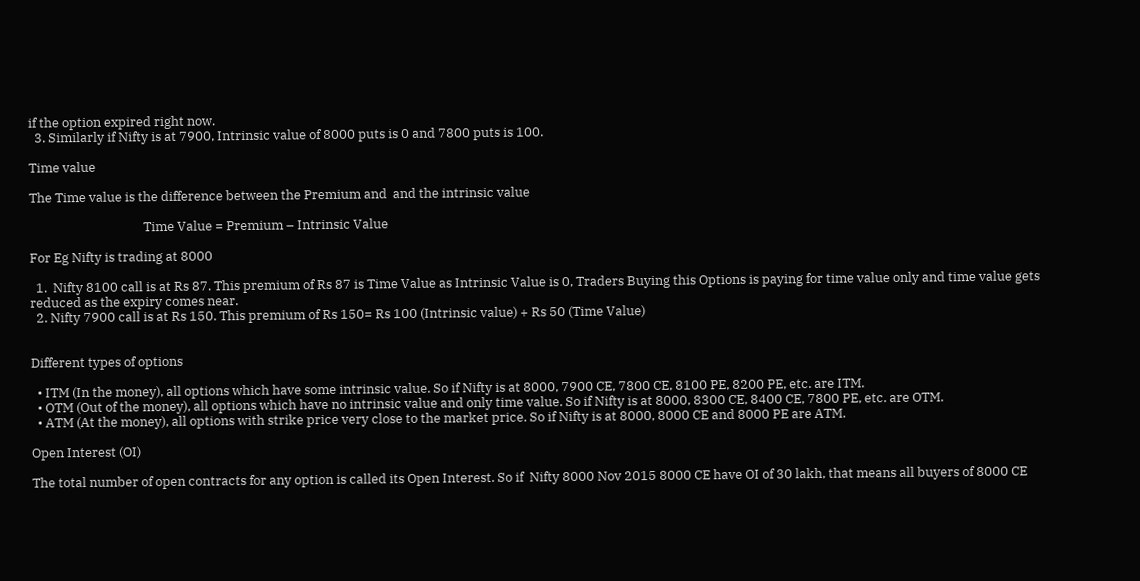if the option expired right now.
  3. Similarly if Nifty is at 7900, Intrinsic value of 8000 puts is 0 and 7800 puts is 100.

Time value

The Time value is the difference between the Premium and  and the intrinsic value

                                      Time Value = Premium – Intrinsic Value

For Eg Nifty is trading at 8000

  1.  Nifty 8100 call is at Rs 87. This premium of Rs 87 is Time Value as Intrinsic Value is 0, Traders Buying this Options is paying for time value only and time value gets reduced as the expiry comes near.
  2. Nifty 7900 call is at Rs 150. This premium of Rs 150= Rs 100 (Intrinsic value) + Rs 50 (Time Value)


Different types of options

  • ITM (In the money), all options which have some intrinsic value. So if Nifty is at 8000, 7900 CE, 7800 CE, 8100 PE, 8200 PE, etc. are ITM.
  • OTM (Out of the money), all options which have no intrinsic value and only time value. So if Nifty is at 8000, 8300 CE, 8400 CE, 7800 PE, etc. are OTM.
  • ATM (At the money), all options with strike price very close to the market price. So if Nifty is at 8000, 8000 CE and 8000 PE are ATM.

Open Interest (OI)

The total number of open contracts for any option is called its Open Interest. So if  Nifty 8000 Nov 2015 8000 CE have OI of 30 lakh, that means all buyers of 8000 CE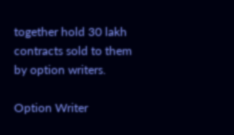together hold 30 lakh contracts sold to them by option writers.

Option Writer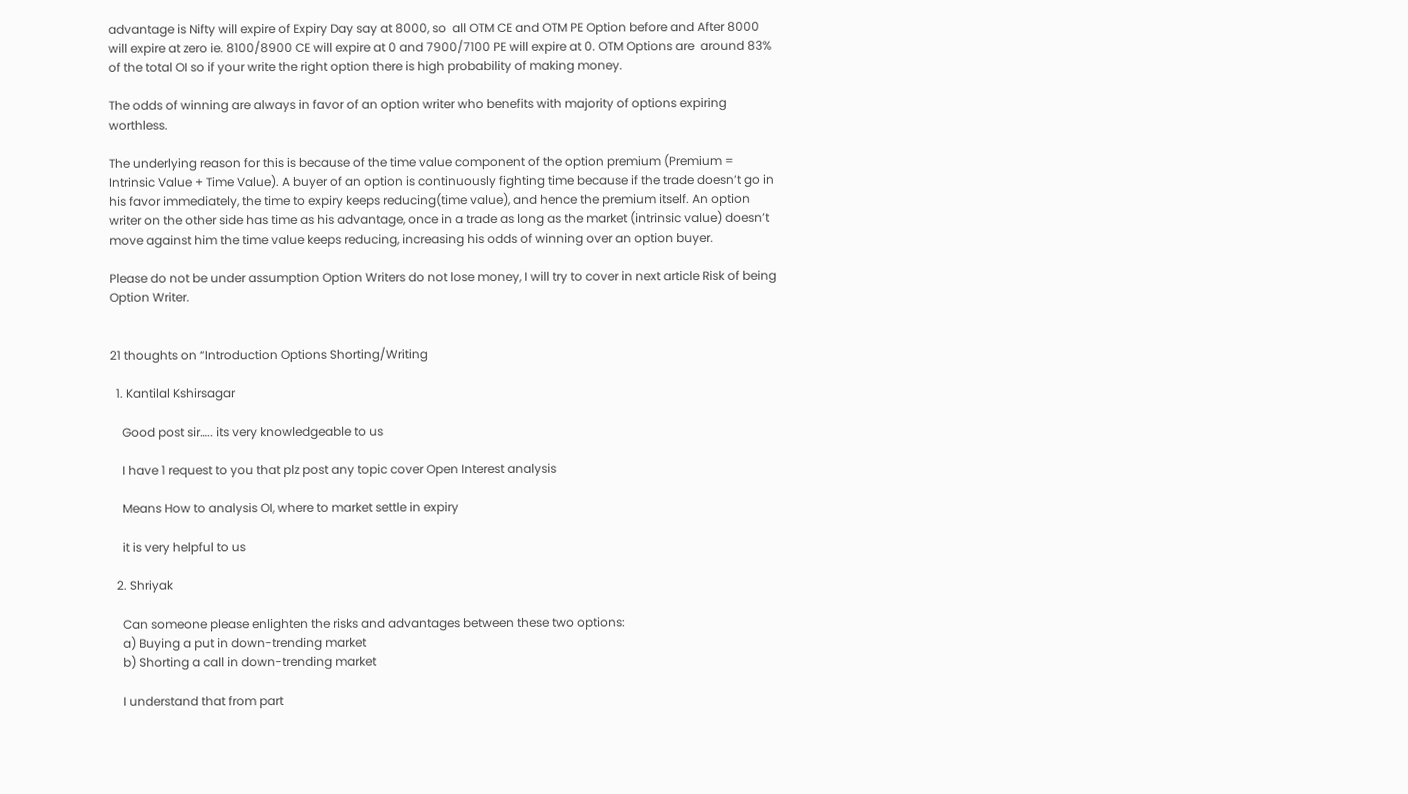advantage is Nifty will expire of Expiry Day say at 8000, so  all OTM CE and OTM PE Option before and After 8000 will expire at zero ie. 8100/8900 CE will expire at 0 and 7900/7100 PE will expire at 0. OTM Options are  around 83% of the total OI so if your write the right option there is high probability of making money.

The odds of winning are always in favor of an option writer who benefits with majority of options expiring worthless.

The underlying reason for this is because of the time value component of the option premium (Premium = Intrinsic Value + Time Value). A buyer of an option is continuously fighting time because if the trade doesn’t go in his favor immediately, the time to expiry keeps reducing(time value), and hence the premium itself. An option writer on the other side has time as his advantage, once in a trade as long as the market (intrinsic value) doesn’t move against him the time value keeps reducing, increasing his odds of winning over an option buyer.

Please do not be under assumption Option Writers do not lose money, I will try to cover in next article Risk of being Option Writer.


21 thoughts on “Introduction Options Shorting/Writing

  1. Kantilal Kshirsagar

    Good post sir….. its very knowledgeable to us

    I have 1 request to you that plz post any topic cover Open Interest analysis

    Means How to analysis OI, where to market settle in expiry

    it is very helpful to us

  2. Shriyak

    Can someone please enlighten the risks and advantages between these two options:
    a) Buying a put in down-trending market
    b) Shorting a call in down-trending market

    I understand that from part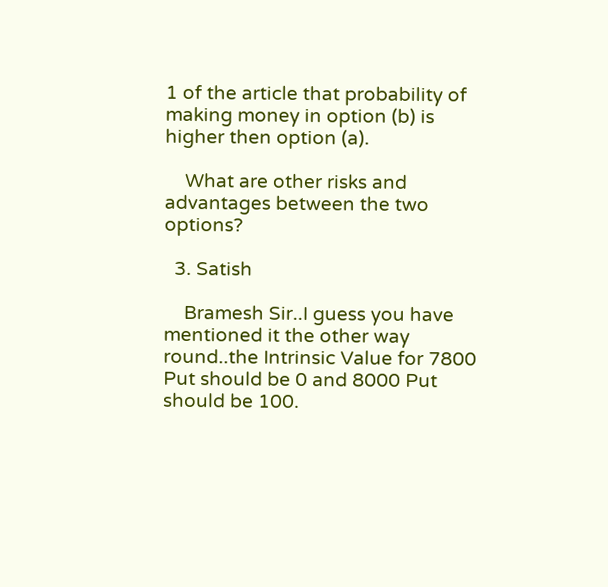1 of the article that probability of making money in option (b) is higher then option (a).

    What are other risks and advantages between the two options?

  3. Satish

    Bramesh Sir..I guess you have mentioned it the other way round..the Intrinsic Value for 7800 Put should be 0 and 8000 Put should be 100.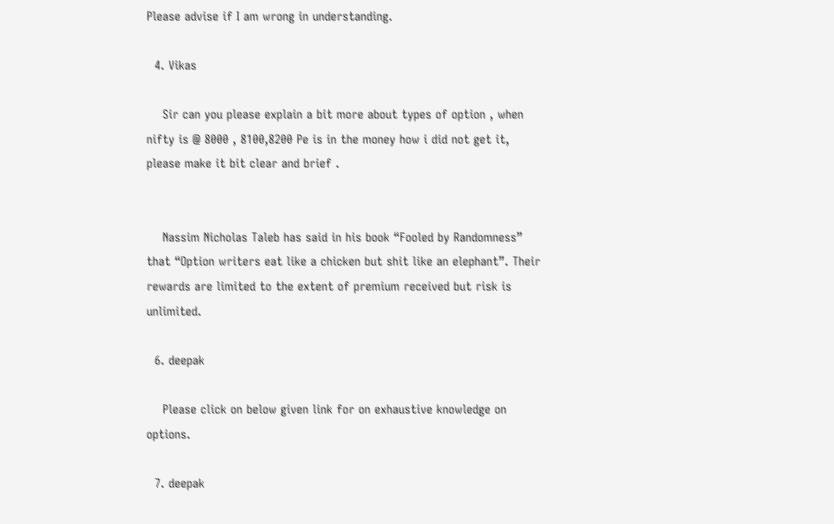Please advise if I am wrong in understanding.

  4. Vikas

    Sir can you please explain a bit more about types of option , when nifty is @ 8000 , 8100,8200 Pe is in the money how i did not get it, please make it bit clear and brief .


    Nassim Nicholas Taleb has said in his book “Fooled by Randomness” that “Option writers eat like a chicken but shit like an elephant”. Their rewards are limited to the extent of premium received but risk is unlimited.

  6. deepak

    Please click on below given link for on exhaustive knowledge on options.

  7. deepak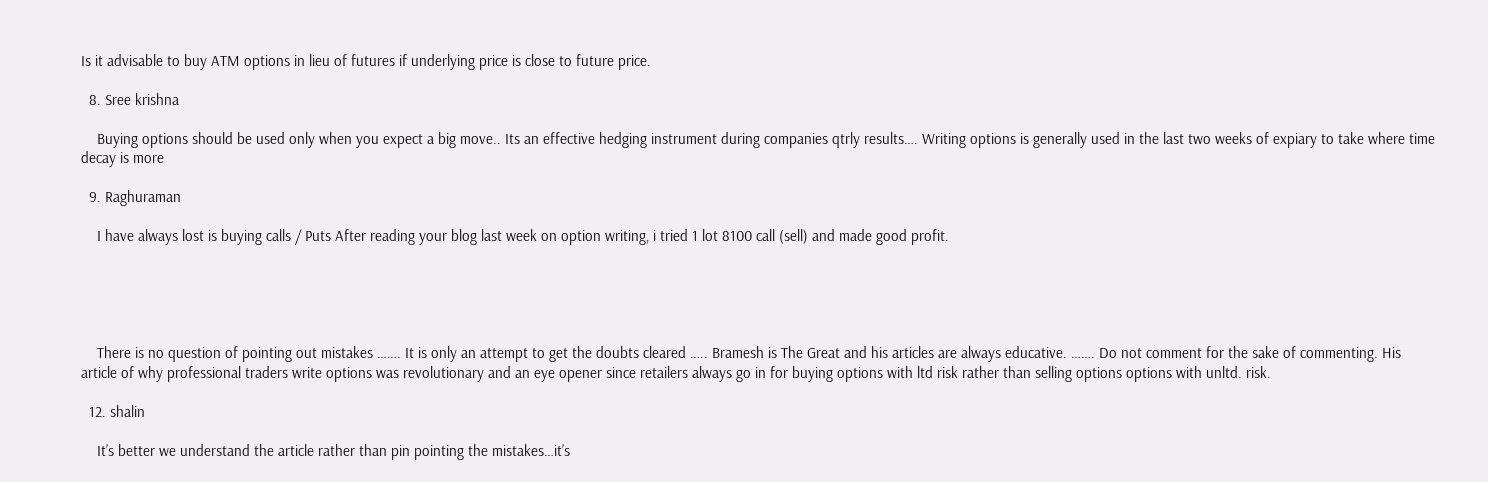Is it advisable to buy ATM options in lieu of futures if underlying price is close to future price.

  8. Sree krishna

    Buying options should be used only when you expect a big move.. Its an effective hedging instrument during companies qtrly results…. Writing options is generally used in the last two weeks of expiary to take where time decay is more

  9. Raghuraman

    I have always lost is buying calls / Puts After reading your blog last week on option writing, i tried 1 lot 8100 call (sell) and made good profit.





    There is no question of pointing out mistakes ……. It is only an attempt to get the doubts cleared ….. Bramesh is The Great and his articles are always educative. ……. Do not comment for the sake of commenting. His article of why professional traders write options was revolutionary and an eye opener since retailers always go in for buying options with ltd risk rather than selling options options with unltd. risk.

  12. shalin

    It’s better we understand the article rather than pin pointing the mistakes…it’s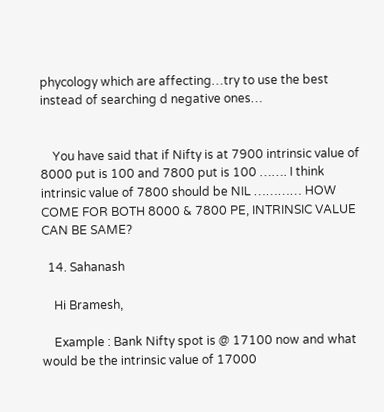phycology which are affecting…try to use the best instead of searching d negative ones…


    You have said that if Nifty is at 7900 intrinsic value of 8000 put is 100 and 7800 put is 100 ……. I think intrinsic value of 7800 should be NIL ………… HOW COME FOR BOTH 8000 & 7800 PE, INTRINSIC VALUE CAN BE SAME?

  14. Sahanash

    Hi Bramesh,

    Example : Bank Nifty spot is @ 17100 now and what would be the intrinsic value of 17000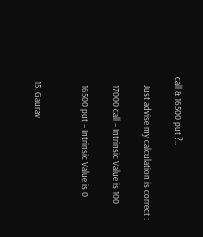call & 16500 put ?..

    Just advise my calculation is correct :

    17000 call – Intrinsic Value is 100

    16500 put – Intrinsic Value is 0


  15. Gaurav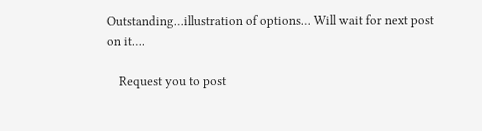Outstanding…illustration of options… Will wait for next post on it….

    Request you to post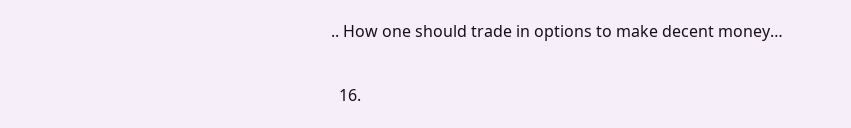.. How one should trade in options to make decent money…

  16.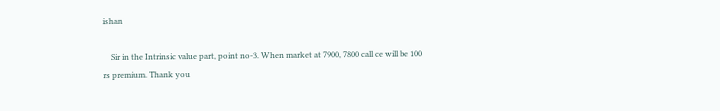ishan

    Sir in the Intrinsic value part, point no-3. When market at 7900, 7800 call ce will be 100 rs premium. Thank you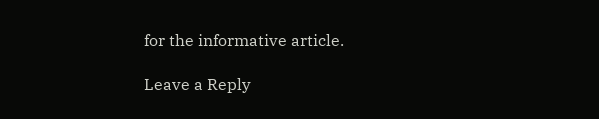for the informative article.

Leave a Reply